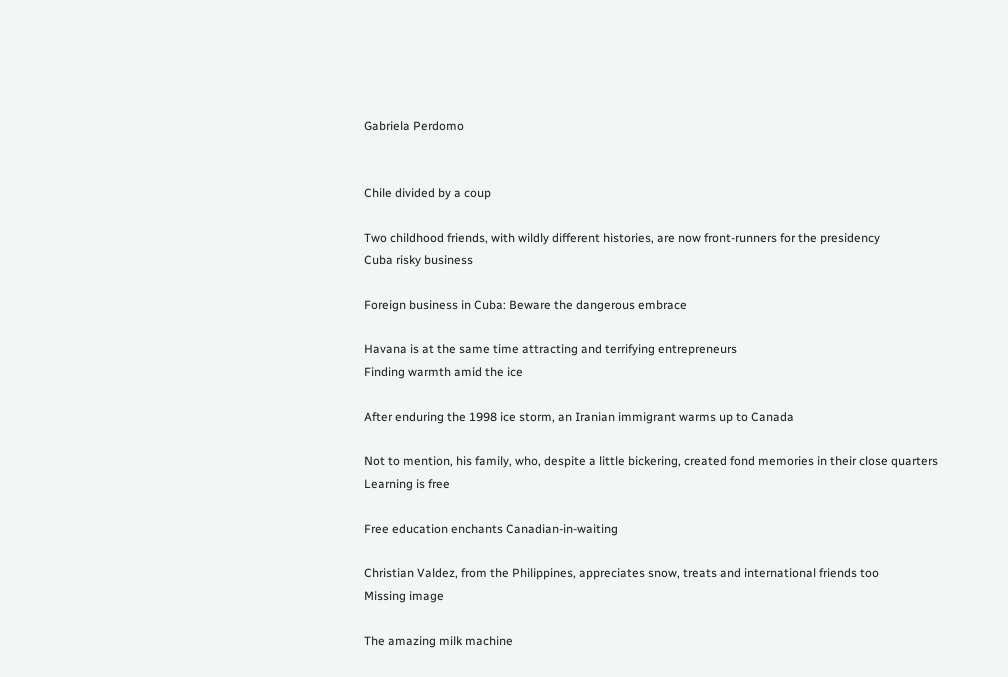Gabriela Perdomo


Chile divided by a coup

Two childhood friends, with wildly different histories, are now front-runners for the presidency
Cuba risky business

Foreign business in Cuba: Beware the dangerous embrace

Havana is at the same time attracting and terrifying entrepreneurs
Finding warmth amid the ice

After enduring the 1998 ice storm, an Iranian immigrant warms up to Canada

Not to mention, his family, who, despite a little bickering, created fond memories in their close quarters
Learning is free

Free education enchants Canadian-in-waiting

Christian Valdez, from the Philippines, appreciates snow, treats and international friends too
Missing image

The amazing milk machine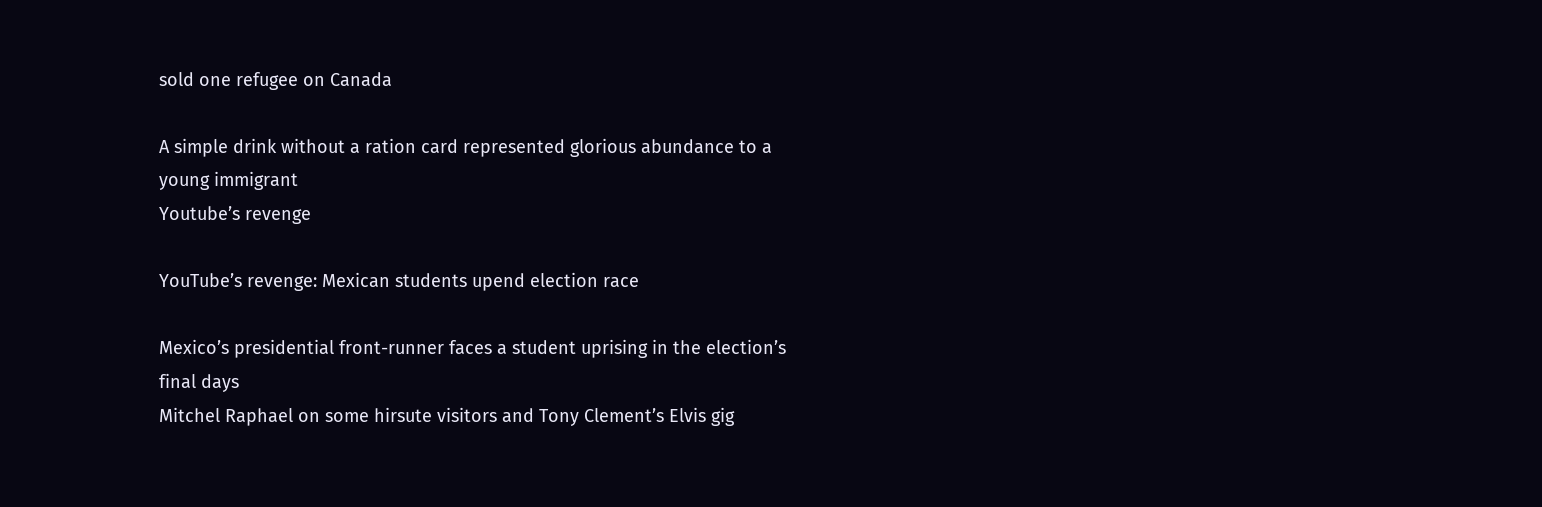sold one refugee on Canada

A simple drink without a ration card represented glorious abundance to a young immigrant
Youtube’s revenge

YouTube’s revenge: Mexican students upend election race

Mexico’s presidential front-runner faces a student uprising in the election’s final days
Mitchel Raphael on some hirsute visitors and Tony Clement’s Elvis gig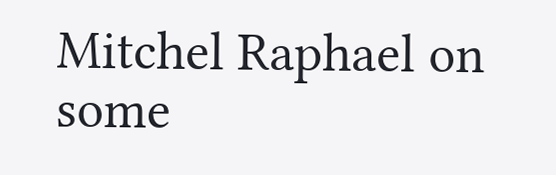Mitchel Raphael on some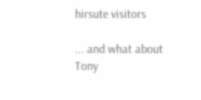hirsute visitors

... and what about Tony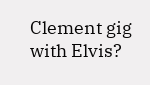Clement gig with Elvis?